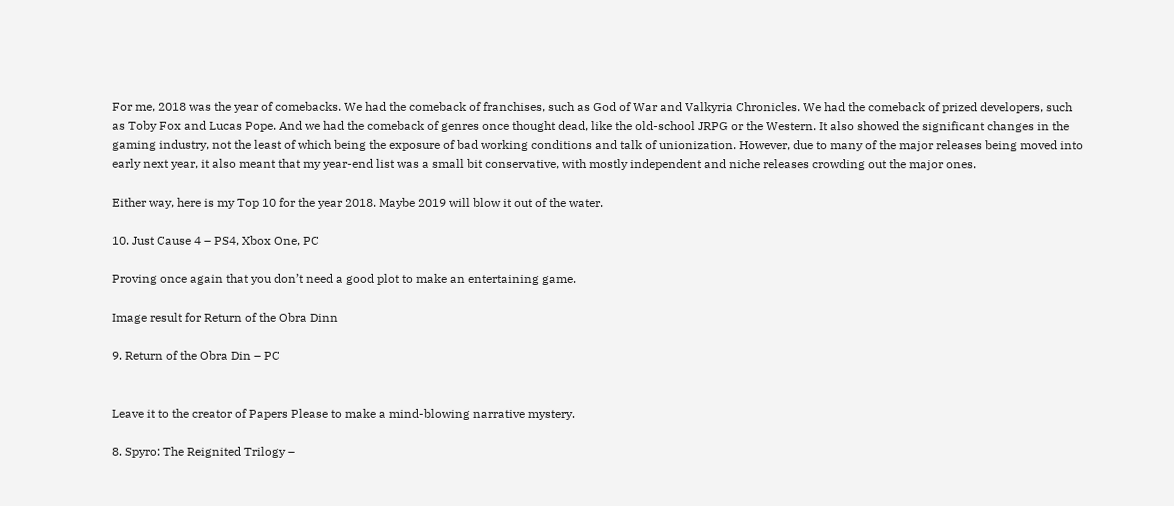For me, 2018 was the year of comebacks. We had the comeback of franchises, such as God of War and Valkyria Chronicles. We had the comeback of prized developers, such as Toby Fox and Lucas Pope. And we had the comeback of genres once thought dead, like the old-school JRPG or the Western. It also showed the significant changes in the gaming industry, not the least of which being the exposure of bad working conditions and talk of unionization. However, due to many of the major releases being moved into early next year, it also meant that my year-end list was a small bit conservative, with mostly independent and niche releases crowding out the major ones.

Either way, here is my Top 10 for the year 2018. Maybe 2019 will blow it out of the water.

10. Just Cause 4 – PS4, Xbox One, PC

Proving once again that you don’t need a good plot to make an entertaining game.

Image result for Return of the Obra Dinn

9. Return of the Obra Din – PC


Leave it to the creator of Papers Please to make a mind-blowing narrative mystery.

8. Spyro: The Reignited Trilogy –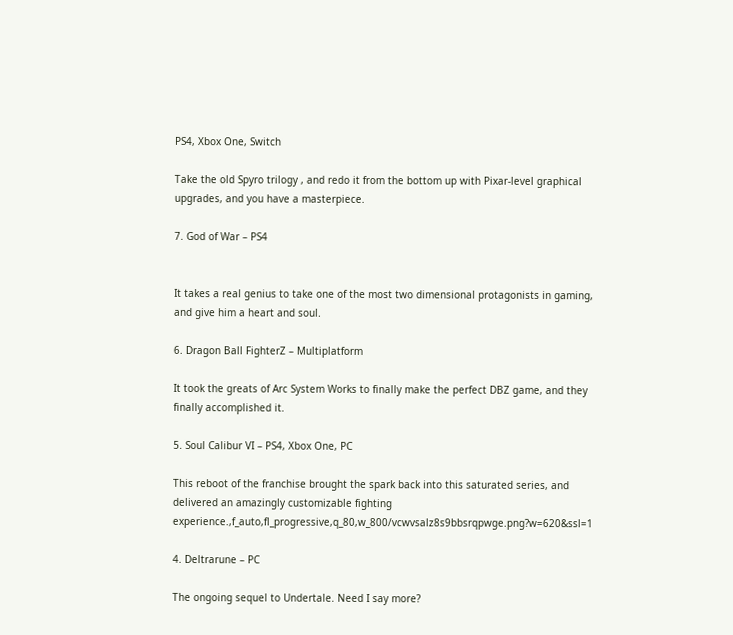PS4, Xbox One, Switch

Take the old Spyro trilogy , and redo it from the bottom up with Pixar-level graphical upgrades, and you have a masterpiece.

7. God of War – PS4


It takes a real genius to take one of the most two dimensional protagonists in gaming, and give him a heart and soul.

6. Dragon Ball FighterZ – Multiplatform

It took the greats of Arc System Works to finally make the perfect DBZ game, and they finally accomplished it.

5. Soul Calibur VI – PS4, Xbox One, PC

This reboot of the franchise brought the spark back into this saturated series, and delivered an amazingly customizable fighting experience.,f_auto,fl_progressive,q_80,w_800/vcwvsalz8s9bbsrqpwge.png?w=620&ssl=1

4. Deltrarune – PC

The ongoing sequel to Undertale. Need I say more?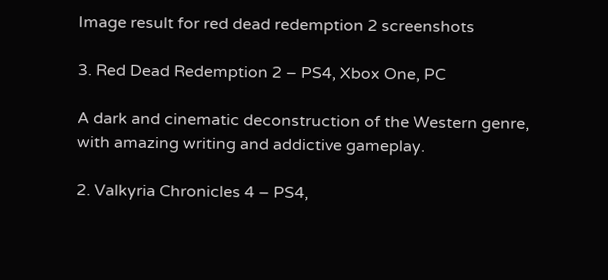Image result for red dead redemption 2 screenshots

3. Red Dead Redemption 2 – PS4, Xbox One, PC

A dark and cinematic deconstruction of the Western genre, with amazing writing and addictive gameplay.

2. Valkyria Chronicles 4 – PS4,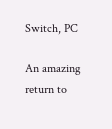Switch, PC

An amazing return to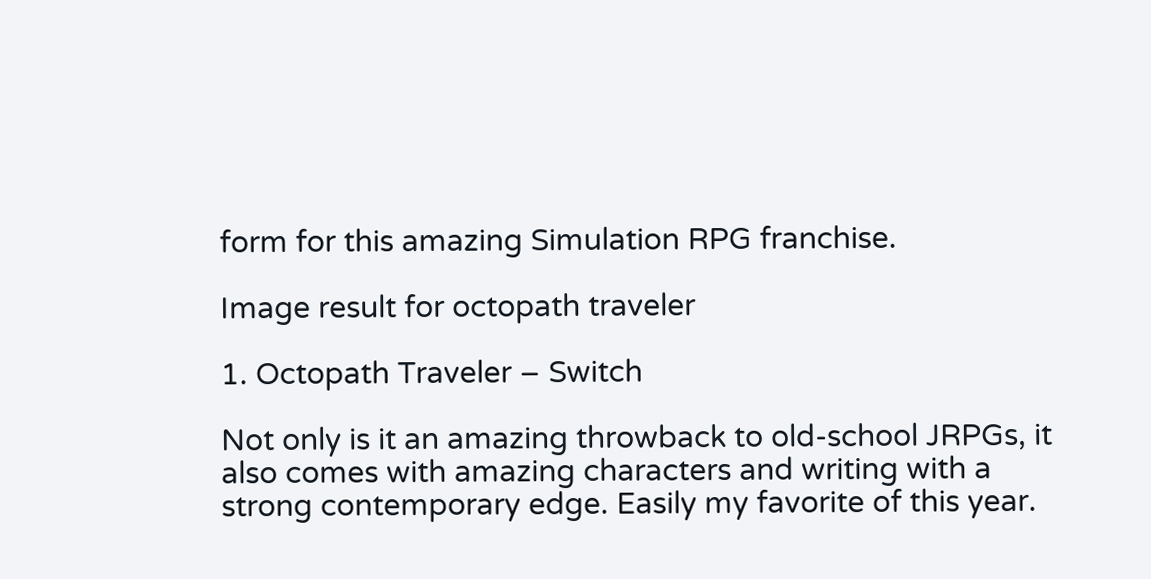form for this amazing Simulation RPG franchise.

Image result for octopath traveler

1. Octopath Traveler – Switch

Not only is it an amazing throwback to old-school JRPGs, it also comes with amazing characters and writing with a strong contemporary edge. Easily my favorite of this year.